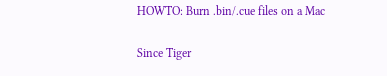HOWTO: Burn .bin/.cue files on a Mac

Since Tiger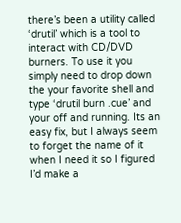there’s been a utility called ‘drutil’ which is a tool to interact with CD/DVD burners. To use it you simply need to drop down the your favorite shell and type ‘drutil burn .cue’ and your off and running. Its an easy fix, but I always seem to forget the name of it when I need it so I figured I’d make a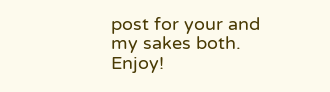post for your and my sakes both. Enjoy!